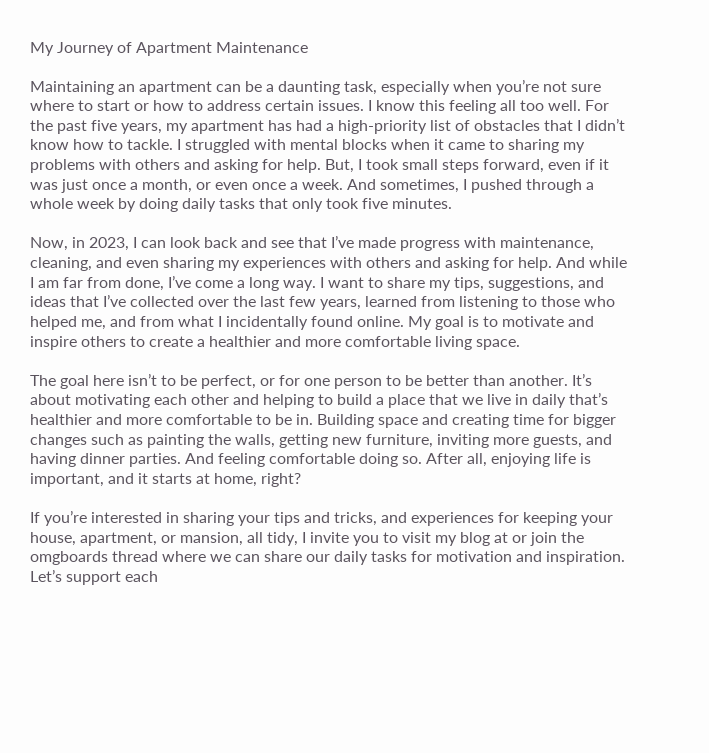My Journey of Apartment Maintenance

Maintaining an apartment can be a daunting task, especially when you’re not sure where to start or how to address certain issues. I know this feeling all too well. For the past five years, my apartment has had a high-priority list of obstacles that I didn’t know how to tackle. I struggled with mental blocks when it came to sharing my problems with others and asking for help. But, I took small steps forward, even if it was just once a month, or even once a week. And sometimes, I pushed through a whole week by doing daily tasks that only took five minutes.

Now, in 2023, I can look back and see that I’ve made progress with maintenance, cleaning, and even sharing my experiences with others and asking for help. And while I am far from done, I’ve come a long way. I want to share my tips, suggestions, and ideas that I’ve collected over the last few years, learned from listening to those who helped me, and from what I incidentally found online. My goal is to motivate and inspire others to create a healthier and more comfortable living space.

The goal here isn’t to be perfect, or for one person to be better than another. It’s about motivating each other and helping to build a place that we live in daily that’s healthier and more comfortable to be in. Building space and creating time for bigger changes such as painting the walls, getting new furniture, inviting more guests, and having dinner parties. And feeling comfortable doing so. After all, enjoying life is important, and it starts at home, right?

If you’re interested in sharing your tips and tricks, and experiences for keeping your house, apartment, or mansion, all tidy, I invite you to visit my blog at or join the omgboards thread where we can share our daily tasks for motivation and inspiration. Let’s support each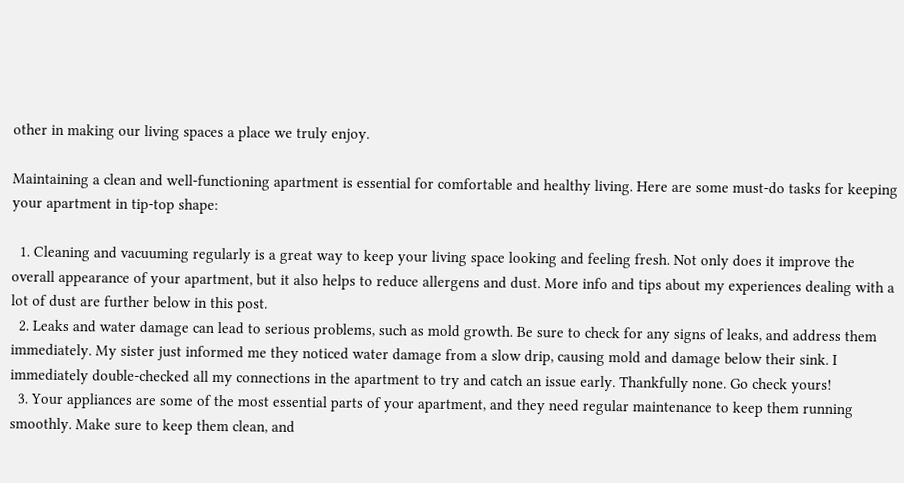other in making our living spaces a place we truly enjoy.

Maintaining a clean and well-functioning apartment is essential for comfortable and healthy living. Here are some must-do tasks for keeping your apartment in tip-top shape:

  1. Cleaning and vacuuming regularly is a great way to keep your living space looking and feeling fresh. Not only does it improve the overall appearance of your apartment, but it also helps to reduce allergens and dust. More info and tips about my experiences dealing with a lot of dust are further below in this post.
  2. Leaks and water damage can lead to serious problems, such as mold growth. Be sure to check for any signs of leaks, and address them immediately. My sister just informed me they noticed water damage from a slow drip, causing mold and damage below their sink. I immediately double-checked all my connections in the apartment to try and catch an issue early. Thankfully none. Go check yours!
  3. Your appliances are some of the most essential parts of your apartment, and they need regular maintenance to keep them running smoothly. Make sure to keep them clean, and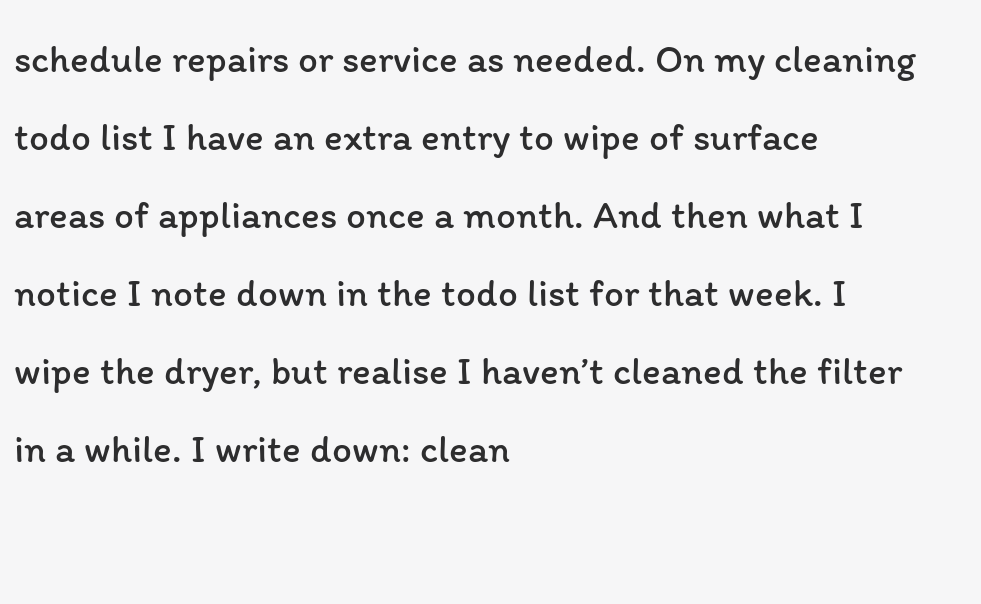schedule repairs or service as needed. On my cleaning todo list I have an extra entry to wipe of surface areas of appliances once a month. And then what I notice I note down in the todo list for that week. I wipe the dryer, but realise I haven’t cleaned the filter in a while. I write down: clean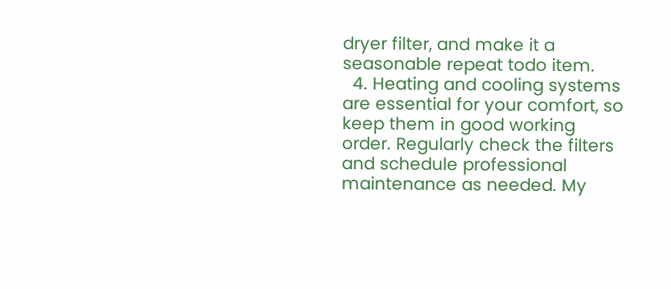dryer filter, and make it a seasonable repeat todo item.
  4. Heating and cooling systems are essential for your comfort, so keep them in good working order. Regularly check the filters and schedule professional maintenance as needed. My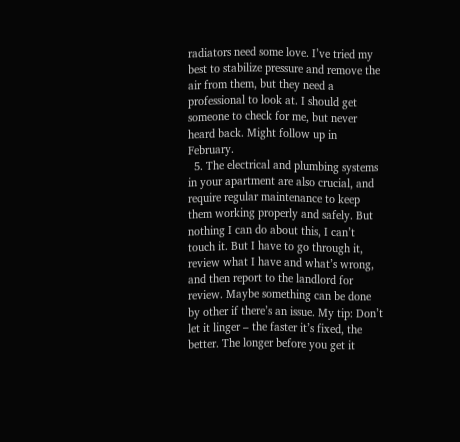radiators need some love. I’ve tried my best to stabilize pressure and remove the air from them, but they need a professional to look at. I should get someone to check for me, but never heard back. Might follow up in February.
  5. The electrical and plumbing systems in your apartment are also crucial, and require regular maintenance to keep them working properly and safely. But nothing I can do about this, I can’t touch it. But I have to go through it, review what I have and what’s wrong, and then report to the landlord for review. Maybe something can be done by other if there’s an issue. My tip: Don’t let it linger – the faster it’s fixed, the better. The longer before you get it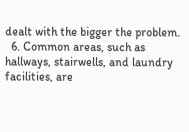dealt with the bigger the problem.
  6. Common areas, such as hallways, stairwells, and laundry facilities, are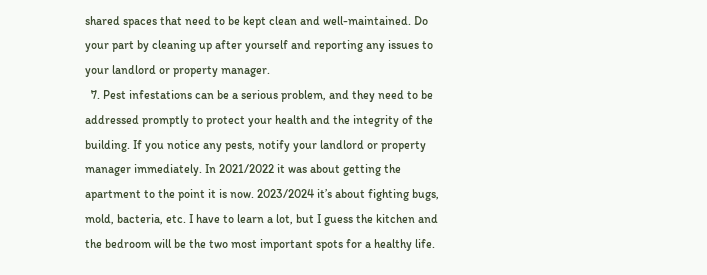shared spaces that need to be kept clean and well-maintained. Do your part by cleaning up after yourself and reporting any issues to your landlord or property manager.
  7. Pest infestations can be a serious problem, and they need to be addressed promptly to protect your health and the integrity of the building. If you notice any pests, notify your landlord or property manager immediately. In 2021/2022 it was about getting the apartment to the point it is now. 2023/2024 it’s about fighting bugs, mold, bacteria, etc. I have to learn a lot, but I guess the kitchen and the bedroom will be the two most important spots for a healthy life.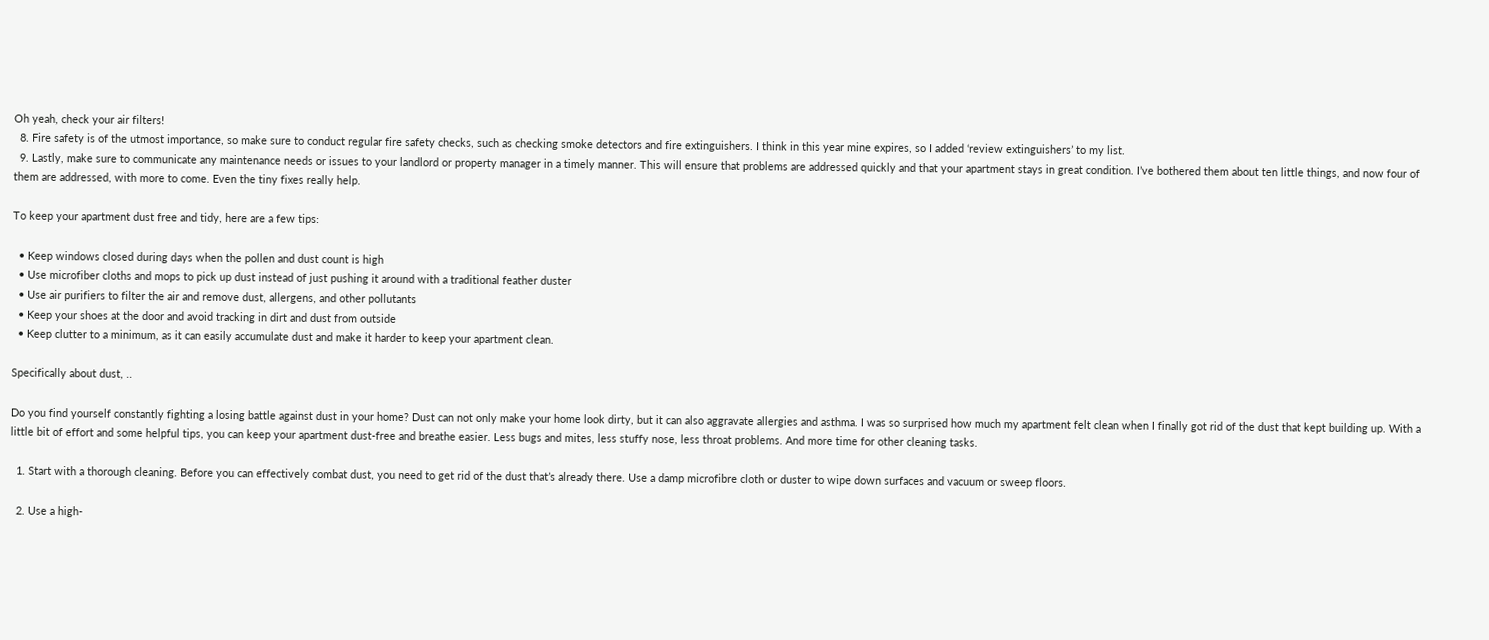Oh yeah, check your air filters!
  8. Fire safety is of the utmost importance, so make sure to conduct regular fire safety checks, such as checking smoke detectors and fire extinguishers. I think in this year mine expires, so I added ‘review extinguishers’ to my list.
  9. Lastly, make sure to communicate any maintenance needs or issues to your landlord or property manager in a timely manner. This will ensure that problems are addressed quickly and that your apartment stays in great condition. I’ve bothered them about ten little things, and now four of them are addressed, with more to come. Even the tiny fixes really help.

To keep your apartment dust free and tidy, here are a few tips:

  • Keep windows closed during days when the pollen and dust count is high
  • Use microfiber cloths and mops to pick up dust instead of just pushing it around with a traditional feather duster
  • Use air purifiers to filter the air and remove dust, allergens, and other pollutants
  • Keep your shoes at the door and avoid tracking in dirt and dust from outside
  • Keep clutter to a minimum, as it can easily accumulate dust and make it harder to keep your apartment clean.

Specifically about dust, ..

Do you find yourself constantly fighting a losing battle against dust in your home? Dust can not only make your home look dirty, but it can also aggravate allergies and asthma. I was so surprised how much my apartment felt clean when I finally got rid of the dust that kept building up. With a little bit of effort and some helpful tips, you can keep your apartment dust-free and breathe easier. Less bugs and mites, less stuffy nose, less throat problems. And more time for other cleaning tasks.

  1. Start with a thorough cleaning. Before you can effectively combat dust, you need to get rid of the dust that’s already there. Use a damp microfibre cloth or duster to wipe down surfaces and vacuum or sweep floors.

  2. Use a high-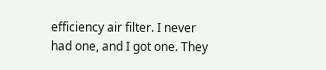efficiency air filter. I never had one, and I got one. They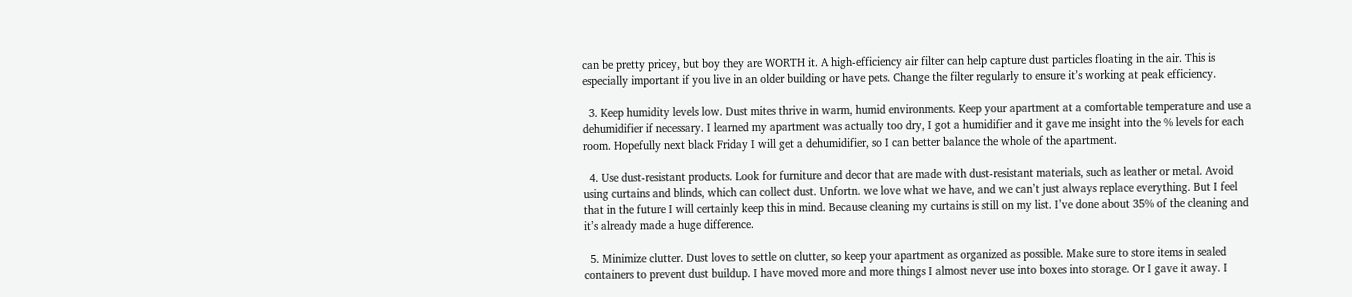can be pretty pricey, but boy they are WORTH it. A high-efficiency air filter can help capture dust particles floating in the air. This is especially important if you live in an older building or have pets. Change the filter regularly to ensure it’s working at peak efficiency.

  3. Keep humidity levels low. Dust mites thrive in warm, humid environments. Keep your apartment at a comfortable temperature and use a dehumidifier if necessary. I learned my apartment was actually too dry, I got a humidifier and it gave me insight into the % levels for each room. Hopefully next black Friday I will get a dehumidifier, so I can better balance the whole of the apartment.

  4. Use dust-resistant products. Look for furniture and decor that are made with dust-resistant materials, such as leather or metal. Avoid using curtains and blinds, which can collect dust. Unfortn. we love what we have, and we can’t just always replace everything. But I feel that in the future I will certainly keep this in mind. Because cleaning my curtains is still on my list. I’ve done about 35% of the cleaning and it’s already made a huge difference.

  5. Minimize clutter. Dust loves to settle on clutter, so keep your apartment as organized as possible. Make sure to store items in sealed containers to prevent dust buildup. I have moved more and more things I almost never use into boxes into storage. Or I gave it away. I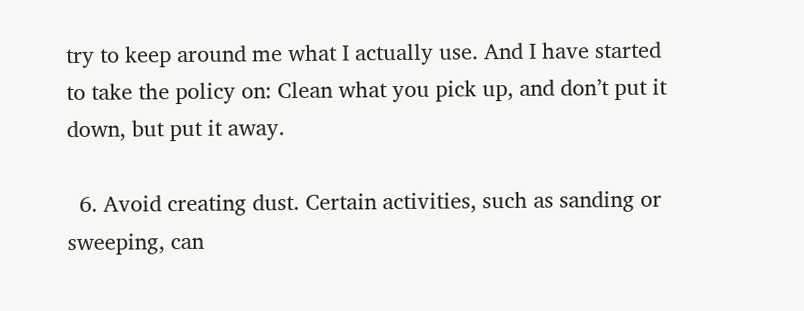try to keep around me what I actually use. And I have started to take the policy on: Clean what you pick up, and don’t put it down, but put it away.

  6. Avoid creating dust. Certain activities, such as sanding or sweeping, can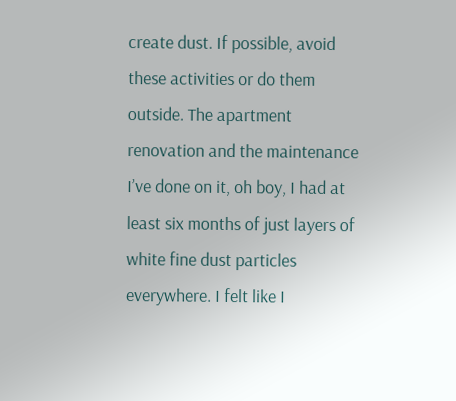create dust. If possible, avoid these activities or do them outside. The apartment renovation and the maintenance I’ve done on it, oh boy, I had at least six months of just layers of white fine dust particles everywhere. I felt like I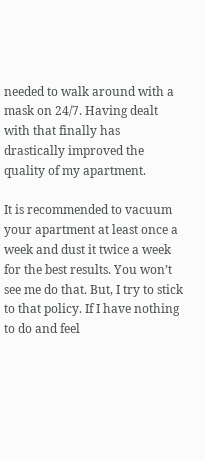needed to walk around with a mask on 24/7. Having dealt with that finally has drastically improved the quality of my apartment.

It is recommended to vacuum your apartment at least once a week and dust it twice a week for the best results. You won’t see me do that. But, I try to stick to that policy. If I have nothing to do and feel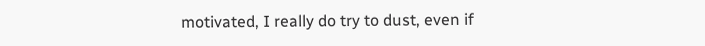motivated, I really do try to dust, even if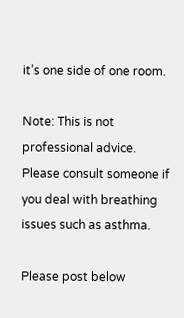it’s one side of one room.

Note: This is not professional advice. Please consult someone if you deal with breathing issues such as asthma.

Please post below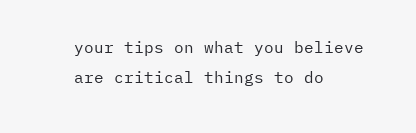your tips on what you believe are critical things to do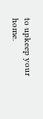to upkeep your home.